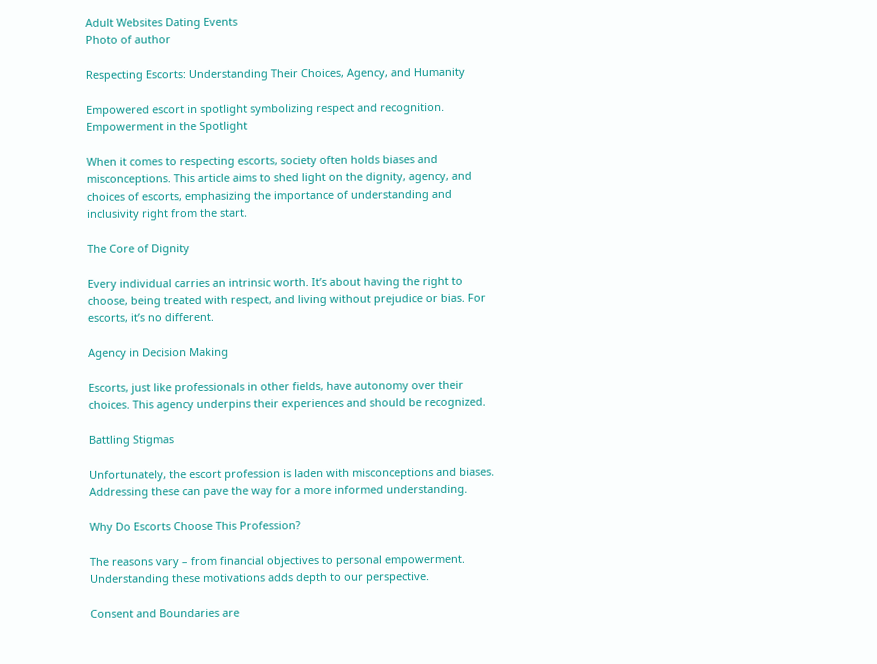Adult Websites Dating Events
Photo of author

Respecting Escorts: Understanding Their Choices, Agency, and Humanity

Empowered escort in spotlight symbolizing respect and recognition.
Empowerment in the Spotlight

When it comes to respecting escorts, society often holds biases and misconceptions. This article aims to shed light on the dignity, agency, and choices of escorts, emphasizing the importance of understanding and inclusivity right from the start.

The Core of Dignity

Every individual carries an intrinsic worth. It’s about having the right to choose, being treated with respect, and living without prejudice or bias. For escorts, it’s no different.

Agency in Decision Making

Escorts, just like professionals in other fields, have autonomy over their choices. This agency underpins their experiences and should be recognized.

Battling Stigmas

Unfortunately, the escort profession is laden with misconceptions and biases. Addressing these can pave the way for a more informed understanding.

Why Do Escorts Choose This Profession?

The reasons vary – from financial objectives to personal empowerment. Understanding these motivations adds depth to our perspective.

Consent and Boundaries are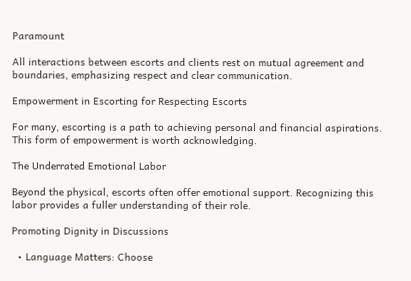Paramount

All interactions between escorts and clients rest on mutual agreement and boundaries, emphasizing respect and clear communication.

Empowerment in Escorting for Respecting Escorts

For many, escorting is a path to achieving personal and financial aspirations. This form of empowerment is worth acknowledging.

The Underrated Emotional Labor

Beyond the physical, escorts often offer emotional support. Recognizing this labor provides a fuller understanding of their role.

Promoting Dignity in Discussions

  • Language Matters: Choose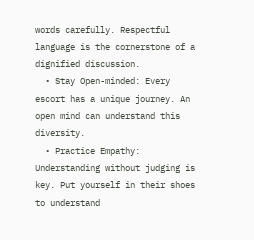words carefully. Respectful language is the cornerstone of a dignified discussion.
  • Stay Open-minded: Every escort has a unique journey. An open mind can understand this diversity.
  • Practice Empathy: Understanding without judging is key. Put yourself in their shoes to understand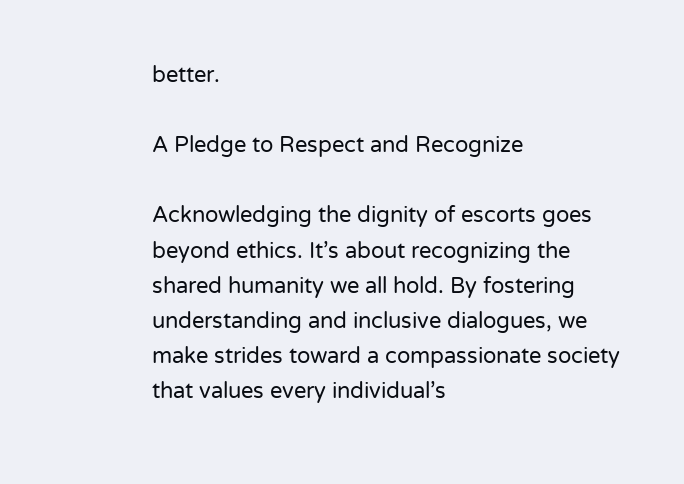better.

A Pledge to Respect and Recognize

Acknowledging the dignity of escorts goes beyond ethics. It’s about recognizing the shared humanity we all hold. By fostering understanding and inclusive dialogues, we make strides toward a compassionate society that values every individual’s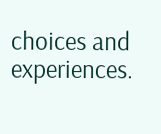choices and experiences.